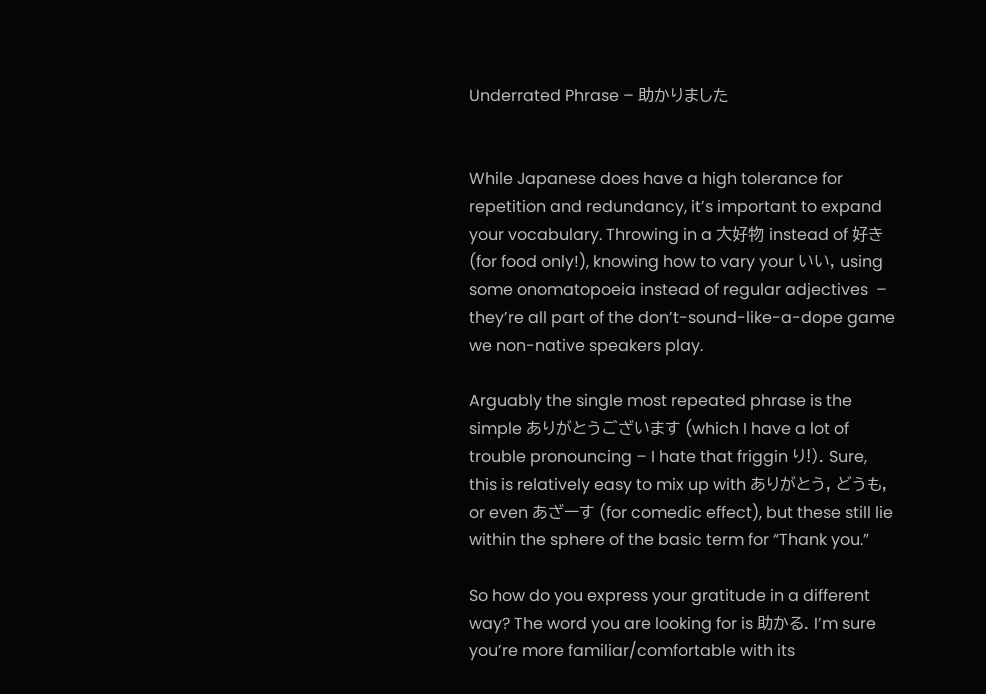Underrated Phrase – 助かりました


While Japanese does have a high tolerance for repetition and redundancy, it’s important to expand your vocabulary. Throwing in a 大好物 instead of 好き (for food only!), knowing how to vary your いい, using some onomatopoeia instead of regular adjectives  – they’re all part of the don’t-sound-like-a-dope game we non-native speakers play.

Arguably the single most repeated phrase is the simple ありがとうございます (which I have a lot of trouble pronouncing – I hate that friggin り!). Sure, this is relatively easy to mix up with ありがとう, どうも, or even あざーす (for comedic effect), but these still lie within the sphere of the basic term for “Thank you.”

So how do you express your gratitude in a different way? The word you are looking for is 助かる. I’m sure you’re more familiar/comfortable with its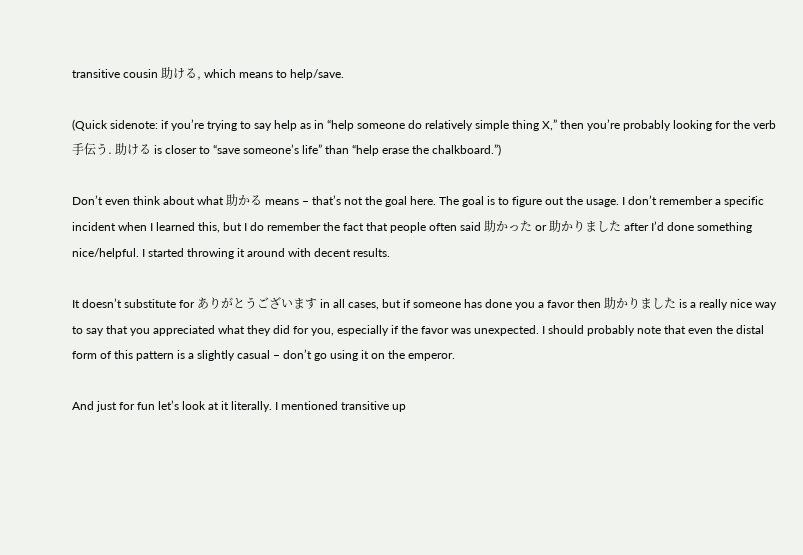transitive cousin 助ける, which means to help/save.

(Quick sidenote: if you’re trying to say help as in “help someone do relatively simple thing X,” then you’re probably looking for the verb 手伝う. 助ける is closer to “save someone’s life” than “help erase the chalkboard.”)

Don’t even think about what 助かる means – that’s not the goal here. The goal is to figure out the usage. I don’t remember a specific incident when I learned this, but I do remember the fact that people often said 助かった or 助かりました after I’d done something nice/helpful. I started throwing it around with decent results.

It doesn’t substitute for ありがとうございます in all cases, but if someone has done you a favor then 助かりました is a really nice way to say that you appreciated what they did for you, especially if the favor was unexpected. I should probably note that even the distal form of this pattern is a slightly casual – don’t go using it on the emperor.

And just for fun let’s look at it literally. I mentioned transitive up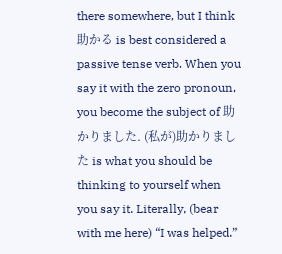there somewhere, but I think 助かる is best considered a passive tense verb. When you say it with the zero pronoun, you become the subject of 助かりました. (私が)助かりました is what you should be thinking to yourself when you say it. Literally, (bear with me here) “I was helped.”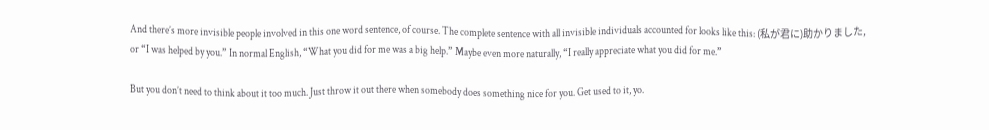And there’s more invisible people involved in this one word sentence, of course. The complete sentence with all invisible individuals accounted for looks like this: (私が君に)助かりました, or “I was helped by you.” In normal English, “What you did for me was a big help.” Maybe even more naturally, “I really appreciate what you did for me.”

But you don’t need to think about it too much. Just throw it out there when somebody does something nice for you. Get used to it, yo.